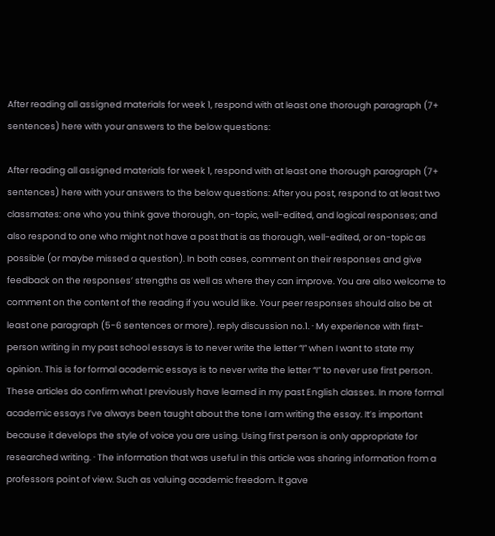After reading all assigned materials for week 1, respond with at least one thorough paragraph (7+ sentences) here with your answers to the below questions:

After reading all assigned materials for week 1, respond with at least one thorough paragraph (7+ sentences) here with your answers to the below questions: After you post, respond to at least two classmates: one who you think gave thorough, on-topic, well-edited, and logical responses; and also respond to one who might not have a post that is as thorough, well-edited, or on-topic as possible (or maybe missed a question). In both cases, comment on their responses and give feedback on the responses’ strengths as well as where they can improve. You are also welcome to comment on the content of the reading if you would like. Your peer responses should also be at least one paragraph (5-6 sentences or more). reply discussion no.1. · My experience with first-person writing in my past school essays is to never write the letter “I” when I want to state my opinion. This is for formal academic essays is to never write the letter “I” to never use first person. These articles do confirm what I previously have learned in my past English classes. In more formal academic essays I’ve always been taught about the tone I am writing the essay. It’s important because it develops the style of voice you are using. Using first person is only appropriate for researched writing. · The information that was useful in this article was sharing information from a professors point of view. Such as valuing academic freedom. It gave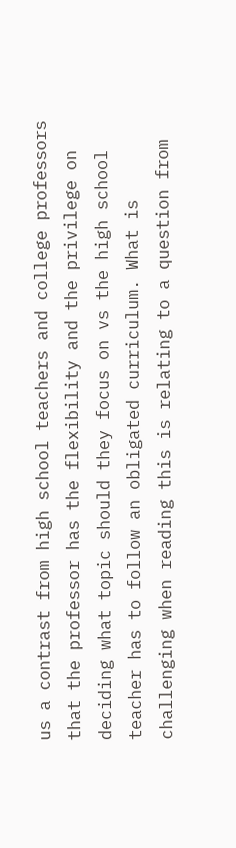us a contrast from high school teachers and college professors that the professor has the flexibility and the privilege on deciding what topic should they focus on vs the high school teacher has to follow an obligated curriculum. What is challenging when reading this is relating to a question from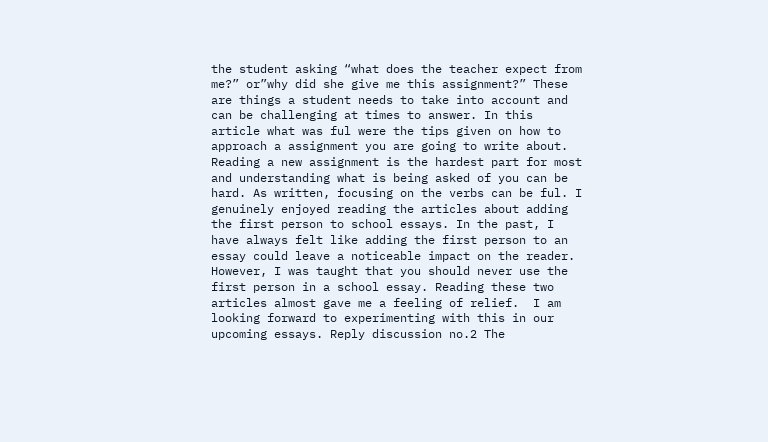the student asking “what does the teacher expect from me?” or”why did she give me this assignment?” These are things a student needs to take into account and can be challenging at times to answer. In this article what was ful were the tips given on how to approach a assignment you are going to write about. Reading a new assignment is the hardest part for most and understanding what is being asked of you can be hard. As written, focusing on the verbs can be ful. I genuinely enjoyed reading the articles about adding the first person to school essays. In the past, I have always felt like adding the first person to an essay could leave a noticeable impact on the reader. However, I was taught that you should never use the first person in a school essay. Reading these two articles almost gave me a feeling of relief.  I am looking forward to experimenting with this in our upcoming essays. Reply discussion no.2 The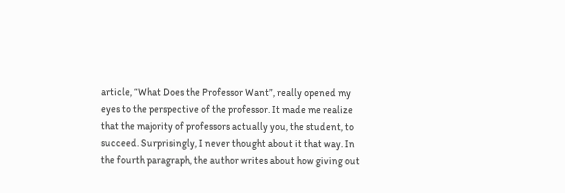article, “What Does the Professor Want”, really opened my eyes to the perspective of the professor. It made me realize that the majority of professors actually you, the student, to succeed. Surprisingly, I never thought about it that way. In the fourth paragraph, the author writes about how giving out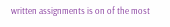written assignments is on of the most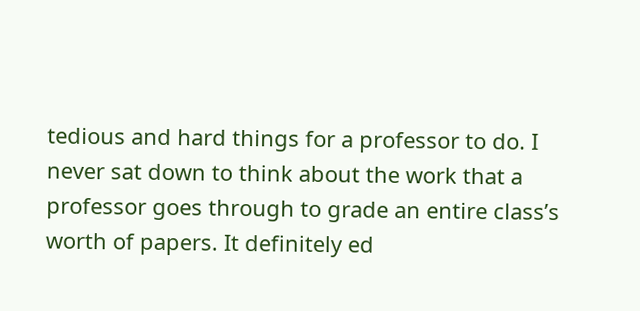tedious and hard things for a professor to do. I never sat down to think about the work that a professor goes through to grade an entire class’s worth of papers. It definitely ed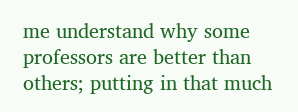me understand why some professors are better than others; putting in that much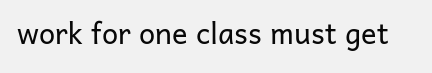work for one class must get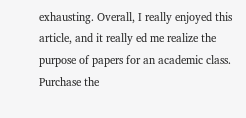exhausting. Overall, I really enjoyed this article, and it really ed me realize the purpose of papers for an academic class. Purchase the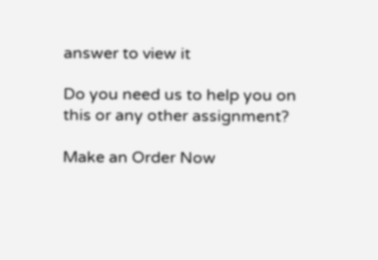answer to view it

Do you need us to help you on this or any other assignment?

Make an Order Now